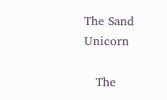The Sand Unicorn

   The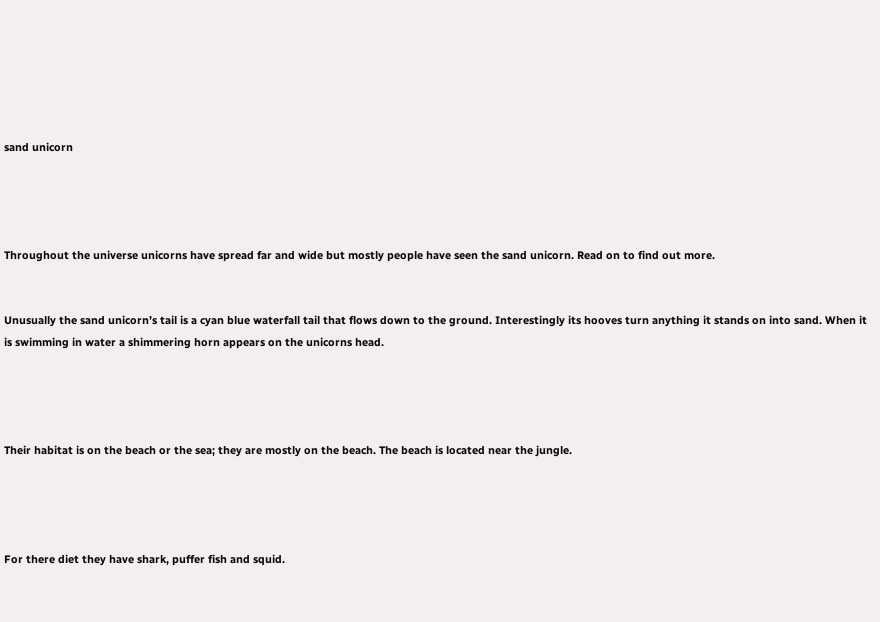sand unicorn




Throughout the universe unicorns have spread far and wide but mostly people have seen the sand unicorn. Read on to find out more.


Unusually the sand unicorn’s tail is a cyan blue waterfall tail that flows down to the ground. Interestingly its hooves turn anything it stands on into sand. When it is swimming in water a shimmering horn appears on the unicorns head.




Their habitat is on the beach or the sea; they are mostly on the beach. The beach is located near the jungle.




For there diet they have shark, puffer fish and squid.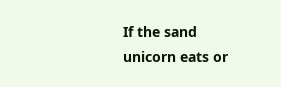If the sand unicorn eats or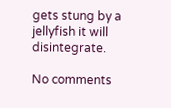gets stung by a jellyfish it will disintegrate.

No comments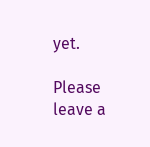yet.

Please leave a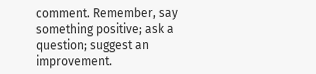comment. Remember, say something positive; ask a question; suggest an improvement.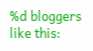%d bloggers like this: